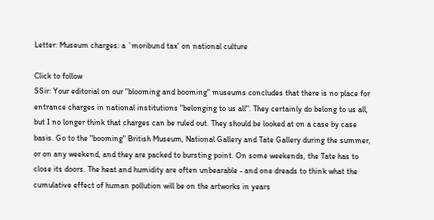Letter: Museum charges: a `moribund tax' on national culture

Click to follow
SSir: Your editorial on our "blooming and booming" museums concludes that there is no place for entrance charges in national institutions "belonging to us all". They certainly do belong to us all, but I no longer think that charges can be ruled out. They should be looked at on a case by case basis. Go to the "booming" British Museum, National Gallery and Tate Gallery during the summer, or on any weekend, and they are packed to bursting point. On some weekends, the Tate has to close its doors. The heat and humidity are often unbearable - and one dreads to think what the cumulative effect of human pollution will be on the artworks in years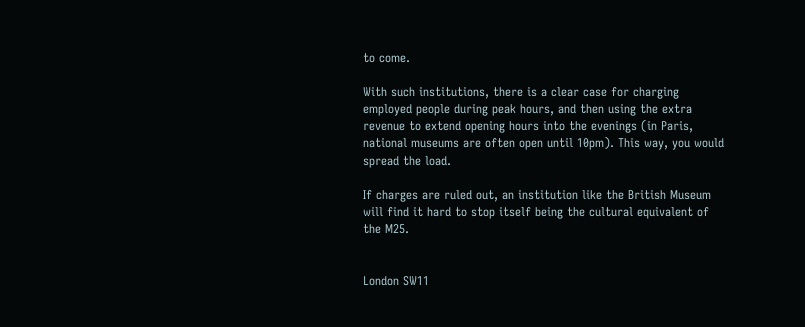to come.

With such institutions, there is a clear case for charging employed people during peak hours, and then using the extra revenue to extend opening hours into the evenings (in Paris, national museums are often open until 10pm). This way, you would spread the load.

If charges are ruled out, an institution like the British Museum will find it hard to stop itself being the cultural equivalent of the M25.


London SW11